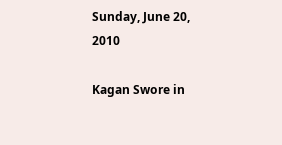Sunday, June 20, 2010

Kagan Swore in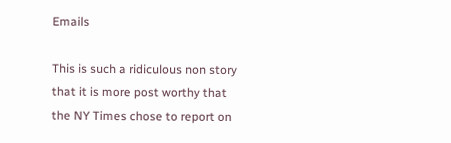Emails

This is such a ridiculous non story that it is more post worthy that the NY Times chose to report on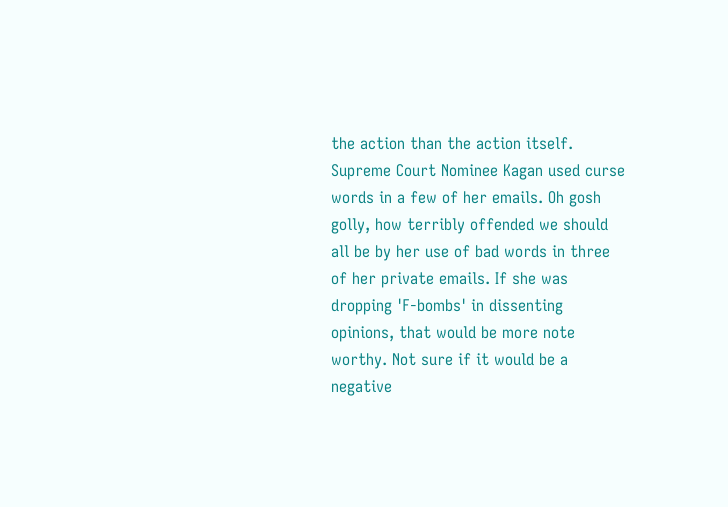the action than the action itself. Supreme Court Nominee Kagan used curse words in a few of her emails. Oh gosh golly, how terribly offended we should all be by her use of bad words in three of her private emails. If she was dropping 'F-bombs' in dissenting opinions, that would be more note worthy. Not sure if it would be a negative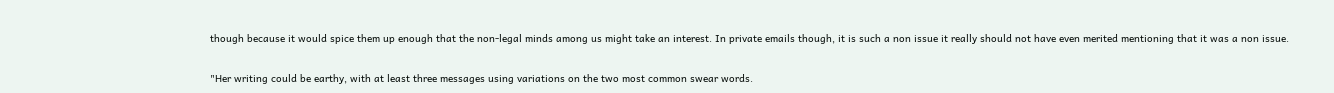though because it would spice them up enough that the non-legal minds among us might take an interest. In private emails though, it is such a non issue it really should not have even merited mentioning that it was a non issue.

"Her writing could be earthy, with at least three messages using variations on the two most common swear words.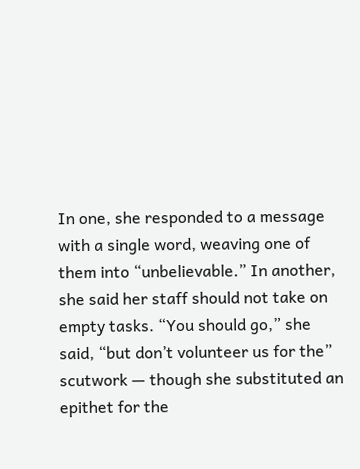In one, she responded to a message with a single word, weaving one of them into “unbelievable.” In another, she said her staff should not take on empty tasks. “You should go,” she said, “but don’t volunteer us for the” scutwork — though she substituted an epithet for the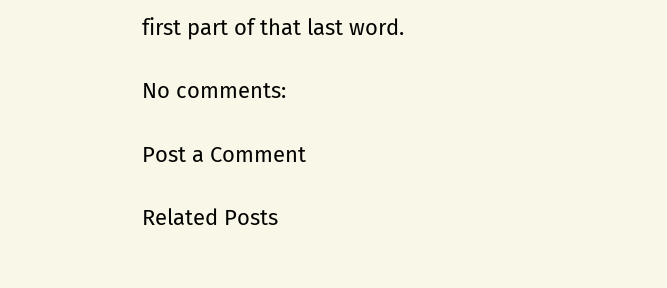first part of that last word.

No comments:

Post a Comment

Related Posts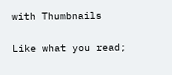with Thumbnails

Like what you read;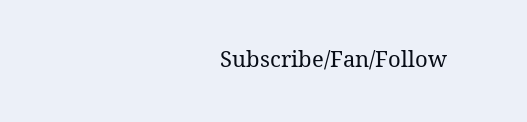Subscribe/Fan/Follow